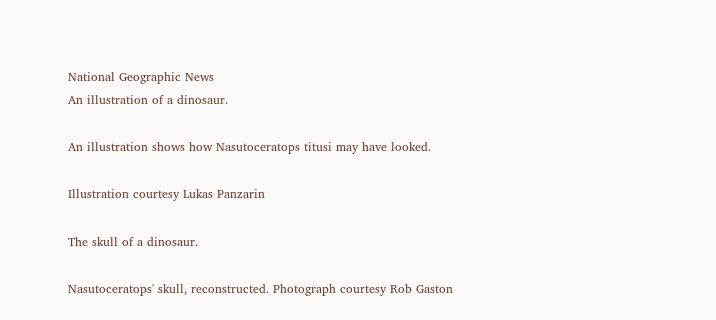National Geographic News
An illustration of a dinosaur.

An illustration shows how Nasutoceratops titusi may have looked.

Illustration courtesy Lukas Panzarin

The skull of a dinosaur.

Nasutoceratops' skull, reconstructed. Photograph courtesy Rob Gaston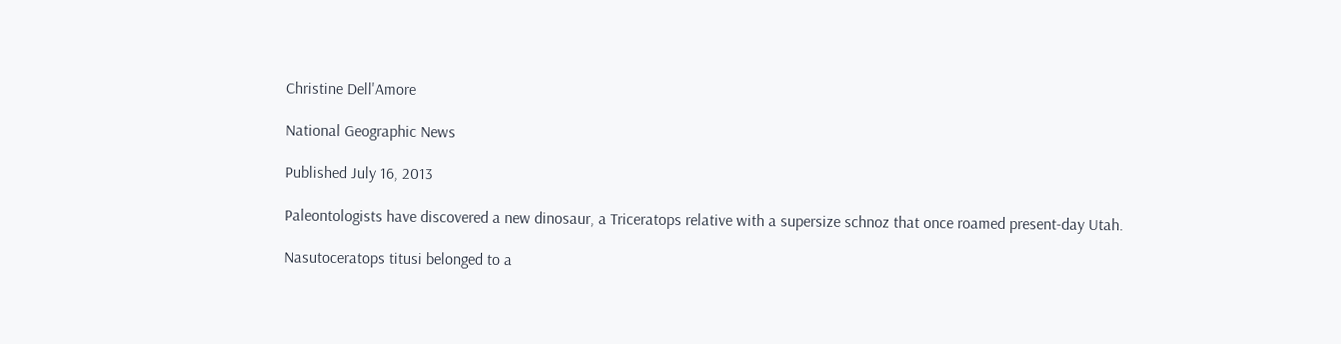Christine Dell'Amore

National Geographic News

Published July 16, 2013

Paleontologists have discovered a new dinosaur, a Triceratops relative with a supersize schnoz that once roamed present-day Utah.

Nasutoceratops titusi belonged to a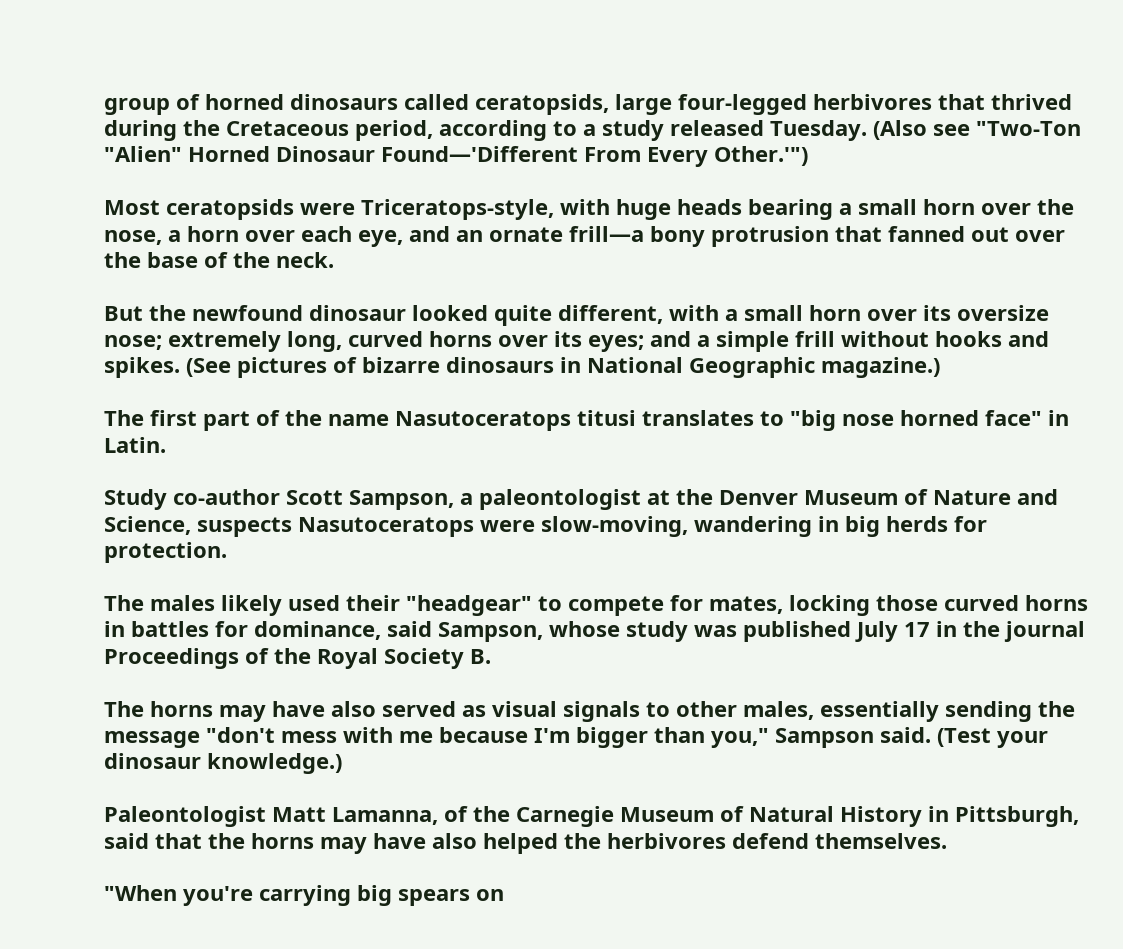group of horned dinosaurs called ceratopsids, large four-legged herbivores that thrived during the Cretaceous period, according to a study released Tuesday. (Also see "Two-Ton "Alien" Horned Dinosaur Found—'Different From Every Other.'")

Most ceratopsids were Triceratops-style, with huge heads bearing a small horn over the nose, a horn over each eye, and an ornate frill—a bony protrusion that fanned out over the base of the neck.

But the newfound dinosaur looked quite different, with a small horn over its oversize nose; extremely long, curved horns over its eyes; and a simple frill without hooks and spikes. (See pictures of bizarre dinosaurs in National Geographic magazine.)

The first part of the name Nasutoceratops titusi translates to "big nose horned face" in Latin.

Study co-author Scott Sampson, a paleontologist at the Denver Museum of Nature and Science, suspects Nasutoceratops were slow-moving, wandering in big herds for protection.

The males likely used their "headgear" to compete for mates, locking those curved horns in battles for dominance, said Sampson, whose study was published July 17 in the journal Proceedings of the Royal Society B.

The horns may have also served as visual signals to other males, essentially sending the message "don't mess with me because I'm bigger than you," Sampson said. (Test your dinosaur knowledge.)

Paleontologist Matt Lamanna, of the Carnegie Museum of Natural History in Pittsburgh, said that the horns may have also helped the herbivores defend themselves.

"When you're carrying big spears on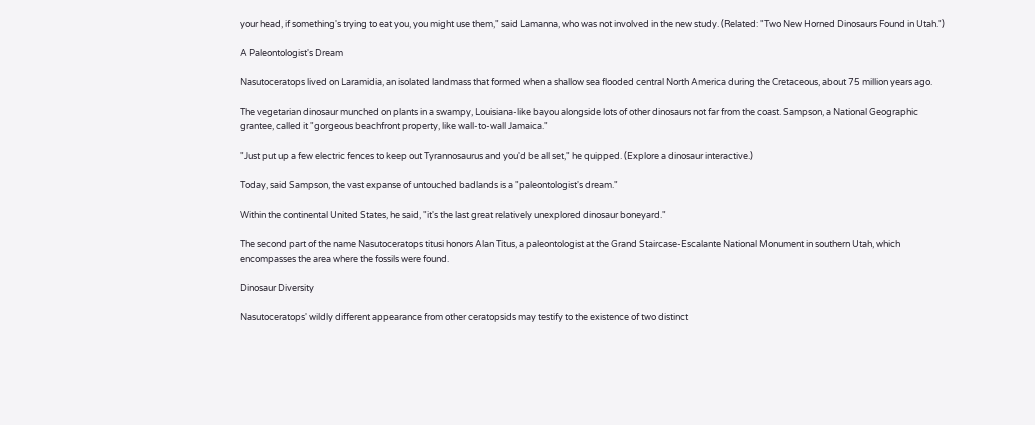your head, if something's trying to eat you, you might use them," said Lamanna, who was not involved in the new study. (Related: "Two New Horned Dinosaurs Found in Utah.")

A Paleontologist's Dream

Nasutoceratops lived on Laramidia, an isolated landmass that formed when a shallow sea flooded central North America during the Cretaceous, about 75 million years ago.

The vegetarian dinosaur munched on plants in a swampy, Louisiana-like bayou alongside lots of other dinosaurs not far from the coast. Sampson, a National Geographic grantee, called it "gorgeous beachfront property, like wall-to-wall Jamaica."

"Just put up a few electric fences to keep out Tyrannosaurus and you'd be all set," he quipped. (Explore a dinosaur interactive.)

Today, said Sampson, the vast expanse of untouched badlands is a "paleontologist's dream."

Within the continental United States, he said, "it's the last great relatively unexplored dinosaur boneyard."

The second part of the name Nasutoceratops titusi honors Alan Titus, a paleontologist at the Grand Staircase-Escalante National Monument in southern Utah, which encompasses the area where the fossils were found.

Dinosaur Diversity

Nasutoceratops' wildly different appearance from other ceratopsids may testify to the existence of two distinct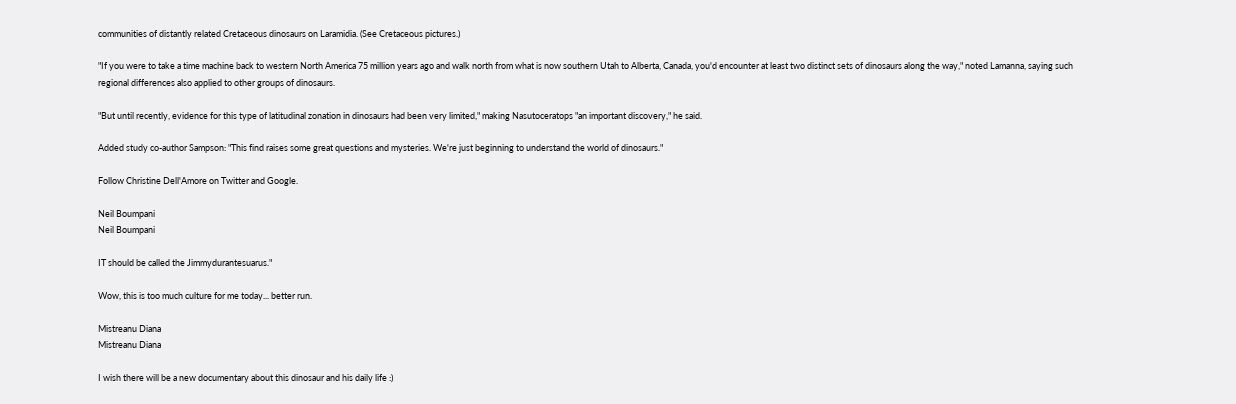communities of distantly related Cretaceous dinosaurs on Laramidia. (See Cretaceous pictures.)

"If you were to take a time machine back to western North America 75 million years ago and walk north from what is now southern Utah to Alberta, Canada, you'd encounter at least two distinct sets of dinosaurs along the way," noted Lamanna, saying such regional differences also applied to other groups of dinosaurs.

"But until recently, evidence for this type of latitudinal zonation in dinosaurs had been very limited," making Nasutoceratops "an important discovery," he said.

Added study co-author Sampson: "This find raises some great questions and mysteries. We're just beginning to understand the world of dinosaurs."

Follow Christine Dell'Amore on Twitter and Google.

Neil Boumpani
Neil Boumpani

IT should be called the Jimmydurantesuarus."

Wow, this is too much culture for me today... better run.

Mistreanu Diana
Mistreanu Diana

I wish there will be a new documentary about this dinosaur and his daily life :)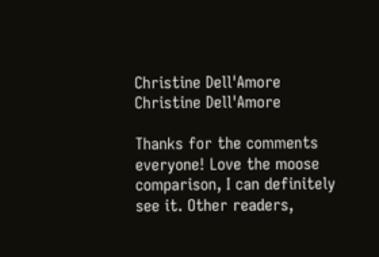Christine Dell'Amore
Christine Dell'Amore

Thanks for the comments everyone! Love the moose comparison, I can definitely see it. Other readers,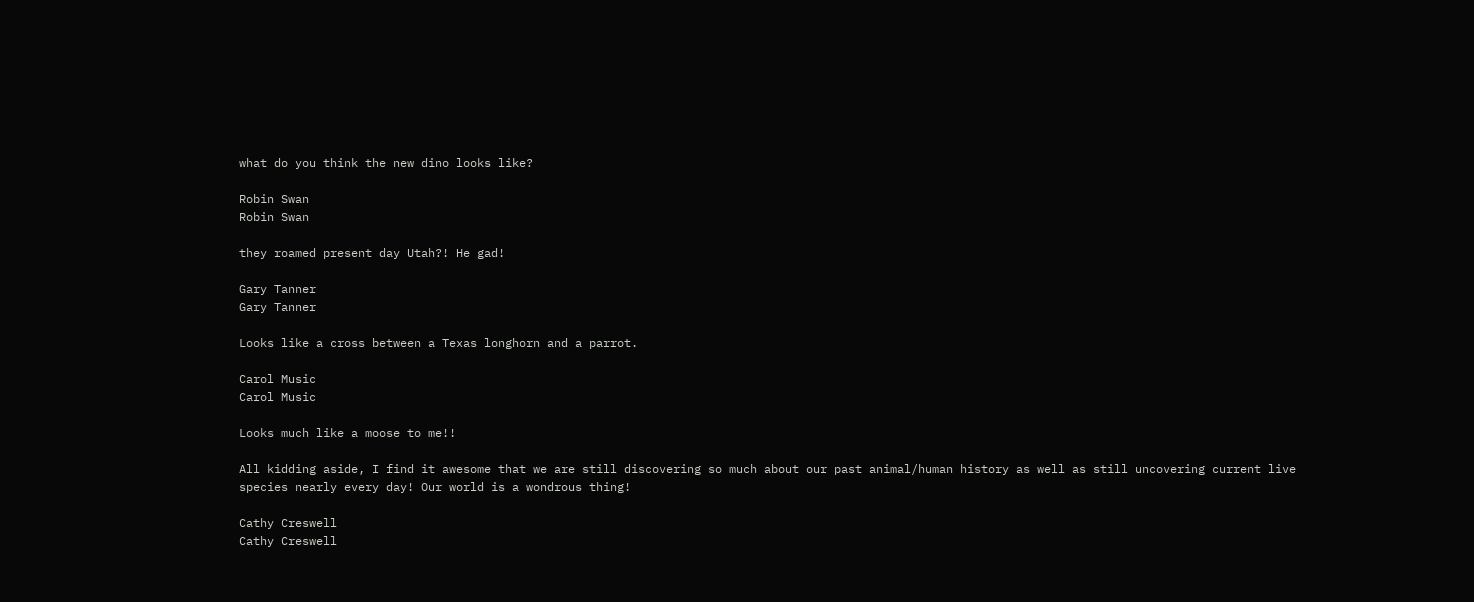what do you think the new dino looks like?

Robin Swan
Robin Swan

they roamed present day Utah?! He gad!

Gary Tanner
Gary Tanner

Looks like a cross between a Texas longhorn and a parrot.

Carol Music
Carol Music

Looks much like a moose to me!!

All kidding aside, I find it awesome that we are still discovering so much about our past animal/human history as well as still uncovering current live species nearly every day! Our world is a wondrous thing!

Cathy Creswell
Cathy Creswell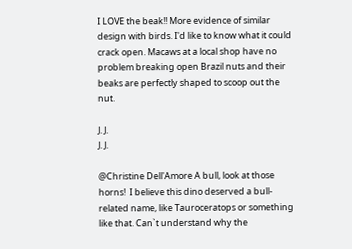I LOVE the beak!! More evidence of similar design with birds. I'd like to know what it could crack open. Macaws at a local shop have no problem breaking open Brazil nuts and their beaks are perfectly shaped to scoop out the nut.

J. J.
J. J.

@Christine Dell'Amore A bull, look at those horns!  I believe this dino deserved a bull-related name, like Tauroceratops or something like that. Can`t understand why the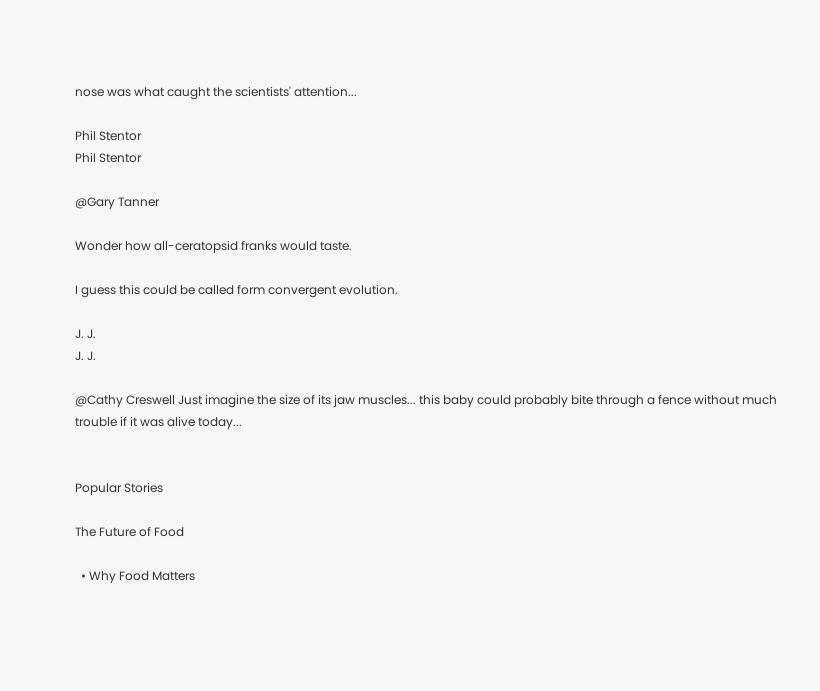nose was what caught the scientists' attention...

Phil Stentor
Phil Stentor

@Gary Tanner

Wonder how all-ceratopsid franks would taste.

I guess this could be called form convergent evolution.

J. J.
J. J.

@Cathy Creswell Just imagine the size of its jaw muscles... this baby could probably bite through a fence without much trouble if it was alive today...


Popular Stories

The Future of Food

  • Why Food Matters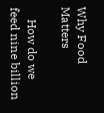Why Food Matters

    How do we feed nine billion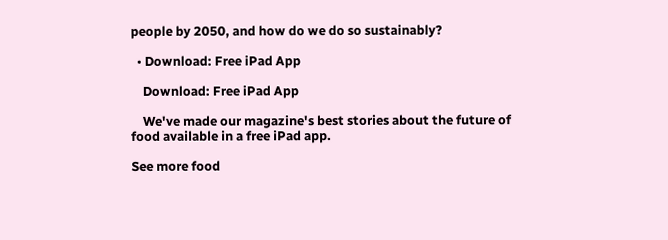people by 2050, and how do we do so sustainably?

  • Download: Free iPad App

    Download: Free iPad App

    We've made our magazine's best stories about the future of food available in a free iPad app.

See more food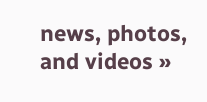news, photos, and videos »